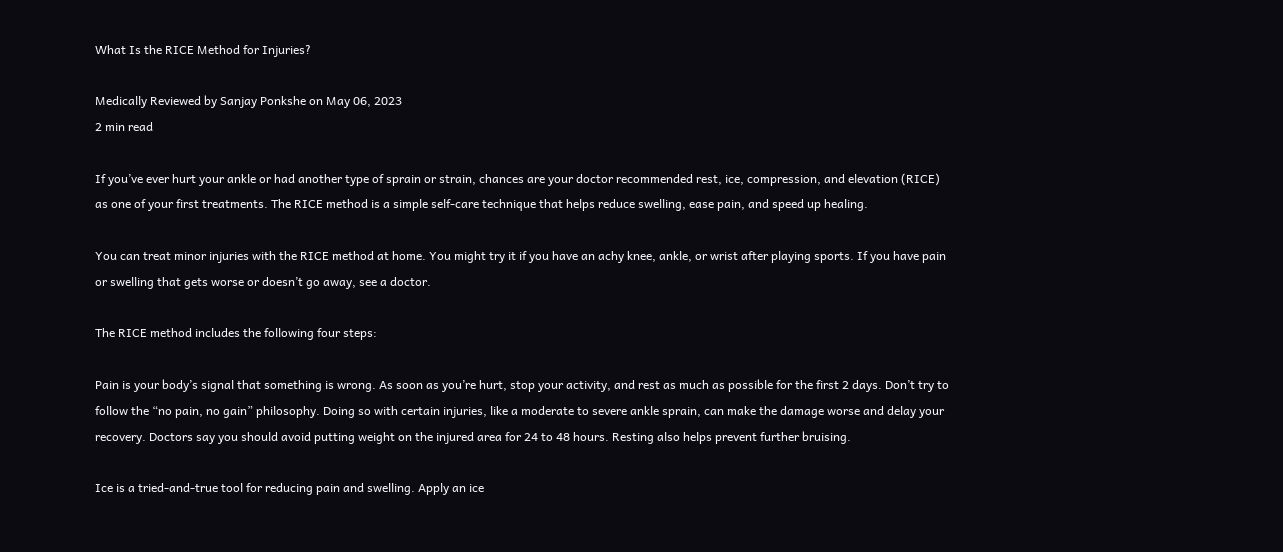What Is the RICE Method for Injuries?

Medically Reviewed by Sanjay Ponkshe on May 06, 2023
2 min read

If you’ve ever hurt your ankle or had another type of sprain or strain, chances are your doctor recommended rest, ice, compression, and elevation (RICE) as one of your first treatments. The RICE method is a simple self-care technique that helps reduce swelling, ease pain, and speed up healing.

You can treat minor injuries with the RICE method at home. You might try it if you have an achy knee, ankle, or wrist after playing sports. If you have pain or swelling that gets worse or doesn’t go away, see a doctor.

The RICE method includes the following four steps:

Pain is your body’s signal that something is wrong. As soon as you’re hurt, stop your activity, and rest as much as possible for the first 2 days. Don’t try to follow the “no pain, no gain” philosophy. Doing so with certain injuries, like a moderate to severe ankle sprain, can make the damage worse and delay your recovery. Doctors say you should avoid putting weight on the injured area for 24 to 48 hours. Resting also helps prevent further bruising.

Ice is a tried-and-true tool for reducing pain and swelling. Apply an ice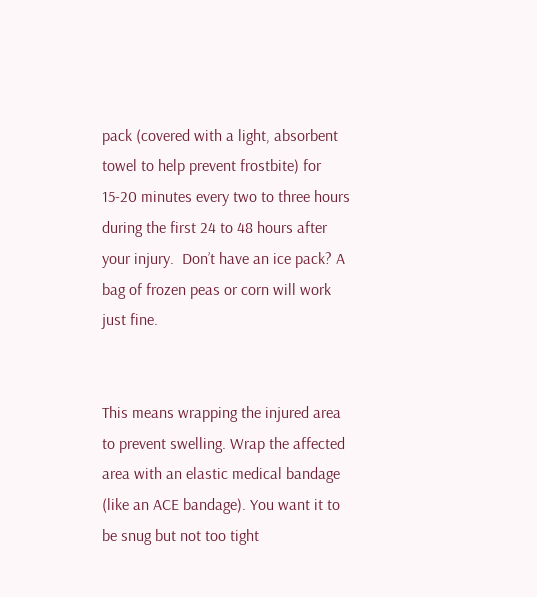pack (covered with a light, absorbent towel to help prevent frostbite) for 15-20 minutes every two to three hours during the first 24 to 48 hours after your injury.  Don’t have an ice pack? A bag of frozen peas or corn will work just fine.


This means wrapping the injured area to prevent swelling. Wrap the affected area with an elastic medical bandage (like an ACE bandage). You want it to be snug but not too tight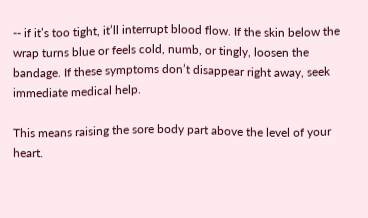-- if it’s too tight, it’ll interrupt blood flow. If the skin below the wrap turns blue or feels cold, numb, or tingly, loosen the bandage. If these symptoms don’t disappear right away, seek immediate medical help.

This means raising the sore body part above the level of your heart.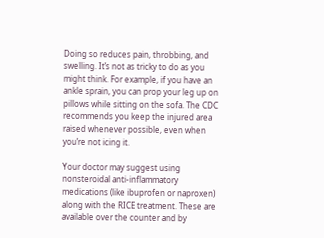Doing so reduces pain, throbbing, and swelling. It’s not as tricky to do as you might think. For example, if you have an ankle sprain, you can prop your leg up on pillows while sitting on the sofa. The CDC recommends you keep the injured area raised whenever possible, even when you’re not icing it.

Your doctor may suggest using nonsteroidal anti-inflammatory medications (like ibuprofen or naproxen) along with the RICE treatment. These are available over the counter and by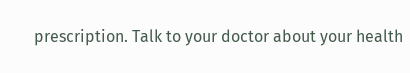prescription. Talk to your doctor about your health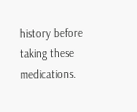history before taking these medications.